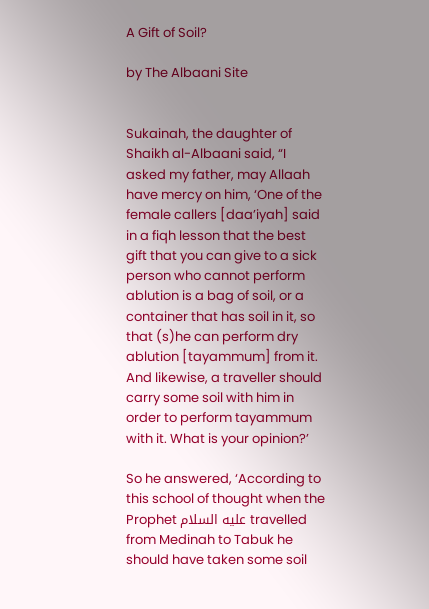A Gift of Soil?

by The Albaani Site


Sukainah, the daughter of Shaikh al-Albaani said, “I asked my father, may Allaah have mercy on him, ‘One of the female callers [daa’iyah] said in a fiqh lesson that the best gift that you can give to a sick person who cannot perform ablution is a bag of soil, or a container that has soil in it, so that (s)he can perform dry ablution [tayammum] from it. And likewise, a traveller should carry some soil with him in order to perform tayammum with it. What is your opinion?’

So he answered, ‘According to this school of thought when the Prophet عليه السلام travelled from Medinah to Tabuk he should have taken some soil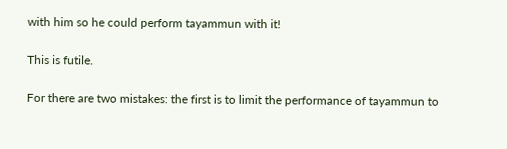with him so he could perform tayammun with it!

This is futile.

For there are two mistakes: the first is to limit the performance of tayammun to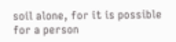soil alone, for it is possible for a person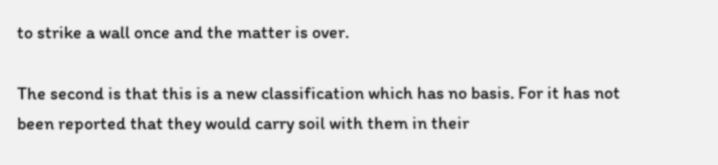to strike a wall once and the matter is over.

The second is that this is a new classification which has no basis. For it has not been reported that they would carry soil with them in their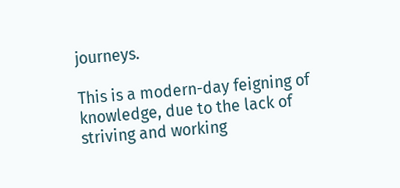journeys.

This is a modern-day feigning of knowledge, due to the lack of striving and working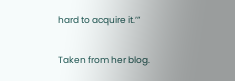hard to acquire it.’”

Taken from her blog.